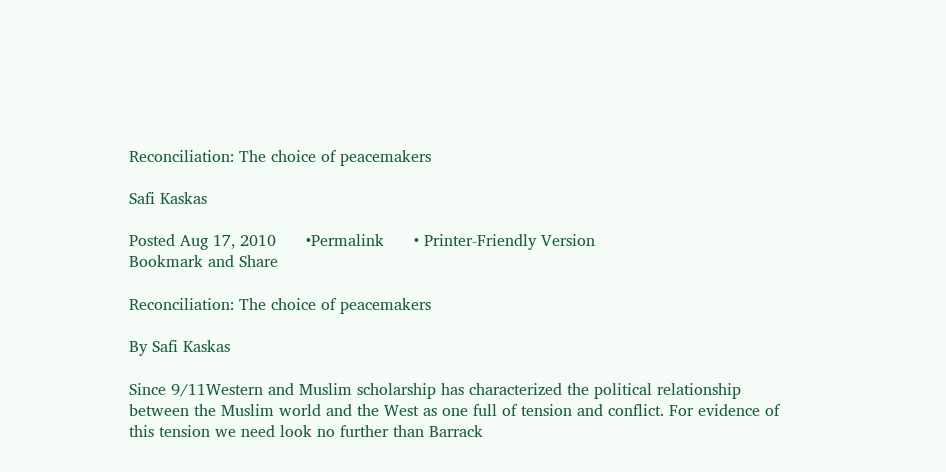Reconciliation: The choice of peacemakers

Safi Kaskas

Posted Aug 17, 2010      •Permalink      • Printer-Friendly Version
Bookmark and Share

Reconciliation: The choice of peacemakers

By Safi Kaskas

Since 9/11Western and Muslim scholarship has characterized the political relationship between the Muslim world and the West as one full of tension and conflict. For evidence of this tension we need look no further than Barrack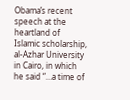Obama’s recent speech at the heartland of Islamic scholarship, al-Azhar University in Cairo, in which he said “…a time of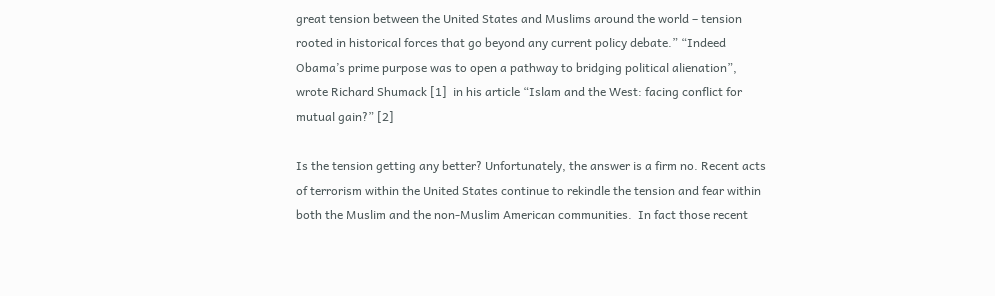great tension between the United States and Muslims around the world – tension rooted in historical forces that go beyond any current policy debate.” “Indeed Obama’s prime purpose was to open a pathway to bridging political alienation”, wrote Richard Shumack [1]  in his article “Islam and the West: facing conflict for mutual gain?” [2]

Is the tension getting any better? Unfortunately, the answer is a firm no. Recent acts of terrorism within the United States continue to rekindle the tension and fear within both the Muslim and the non-Muslim American communities.  In fact those recent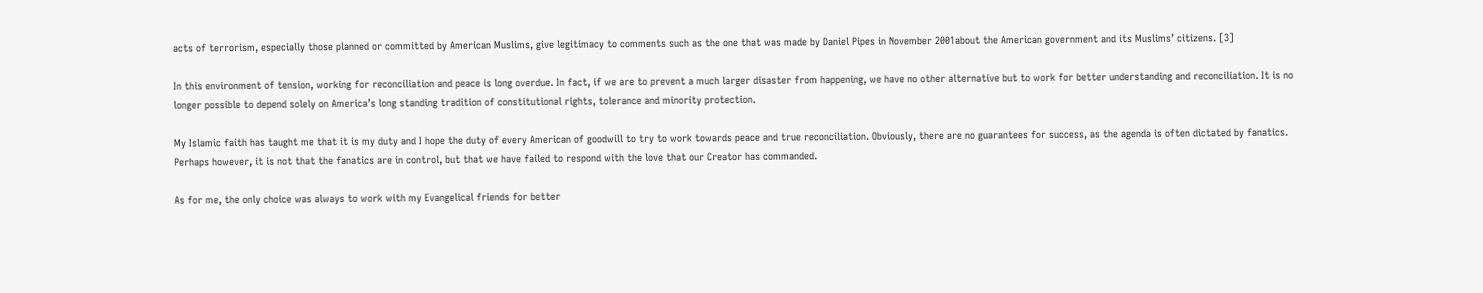acts of terrorism, especially those planned or committed by American Muslims, give legitimacy to comments such as the one that was made by Daniel Pipes in November 2001about the American government and its Muslims’ citizens. [3]

In this environment of tension, working for reconciliation and peace is long overdue. In fact, if we are to prevent a much larger disaster from happening, we have no other alternative but to work for better understanding and reconciliation. It is no longer possible to depend solely on America’s long standing tradition of constitutional rights, tolerance and minority protection.

My Islamic faith has taught me that it is my duty and I hope the duty of every American of goodwill to try to work towards peace and true reconciliation. Obviously, there are no guarantees for success, as the agenda is often dictated by fanatics.  Perhaps however, it is not that the fanatics are in control, but that we have failed to respond with the love that our Creator has commanded.

As for me, the only choice was always to work with my Evangelical friends for better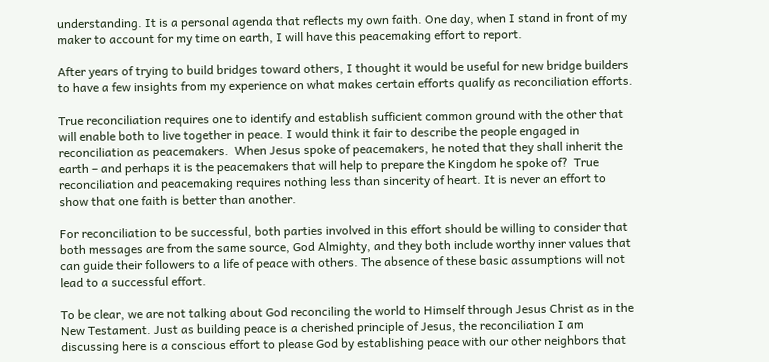understanding. It is a personal agenda that reflects my own faith. One day, when I stand in front of my maker to account for my time on earth, I will have this peacemaking effort to report.

After years of trying to build bridges toward others, I thought it would be useful for new bridge builders to have a few insights from my experience on what makes certain efforts qualify as reconciliation efforts.

True reconciliation requires one to identify and establish sufficient common ground with the other that will enable both to live together in peace. I would think it fair to describe the people engaged in reconciliation as peacemakers.  When Jesus spoke of peacemakers, he noted that they shall inherit the earth – and perhaps it is the peacemakers that will help to prepare the Kingdom he spoke of?  True reconciliation and peacemaking requires nothing less than sincerity of heart. It is never an effort to show that one faith is better than another.

For reconciliation to be successful, both parties involved in this effort should be willing to consider that both messages are from the same source, God Almighty, and they both include worthy inner values that can guide their followers to a life of peace with others. The absence of these basic assumptions will not lead to a successful effort.

To be clear, we are not talking about God reconciling the world to Himself through Jesus Christ as in the New Testament. Just as building peace is a cherished principle of Jesus, the reconciliation I am discussing here is a conscious effort to please God by establishing peace with our other neighbors that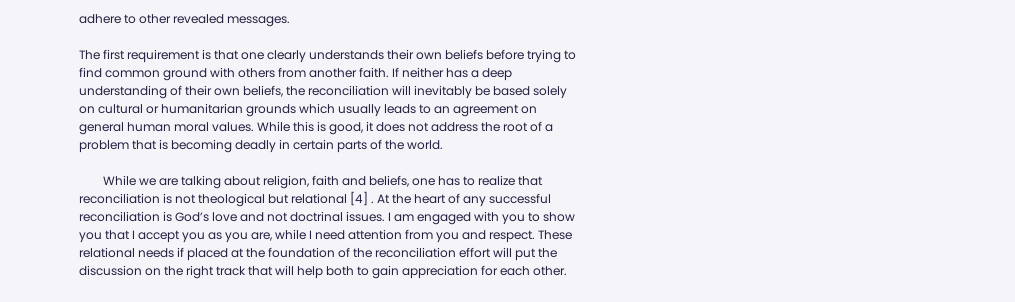adhere to other revealed messages.

The first requirement is that one clearly understands their own beliefs before trying to find common ground with others from another faith. If neither has a deep understanding of their own beliefs, the reconciliation will inevitably be based solely on cultural or humanitarian grounds which usually leads to an agreement on general human moral values. While this is good, it does not address the root of a problem that is becoming deadly in certain parts of the world.

        While we are talking about religion, faith and beliefs, one has to realize that reconciliation is not theological but relational [4] . At the heart of any successful reconciliation is God’s love and not doctrinal issues. I am engaged with you to show you that I accept you as you are, while I need attention from you and respect. These relational needs if placed at the foundation of the reconciliation effort will put the discussion on the right track that will help both to gain appreciation for each other.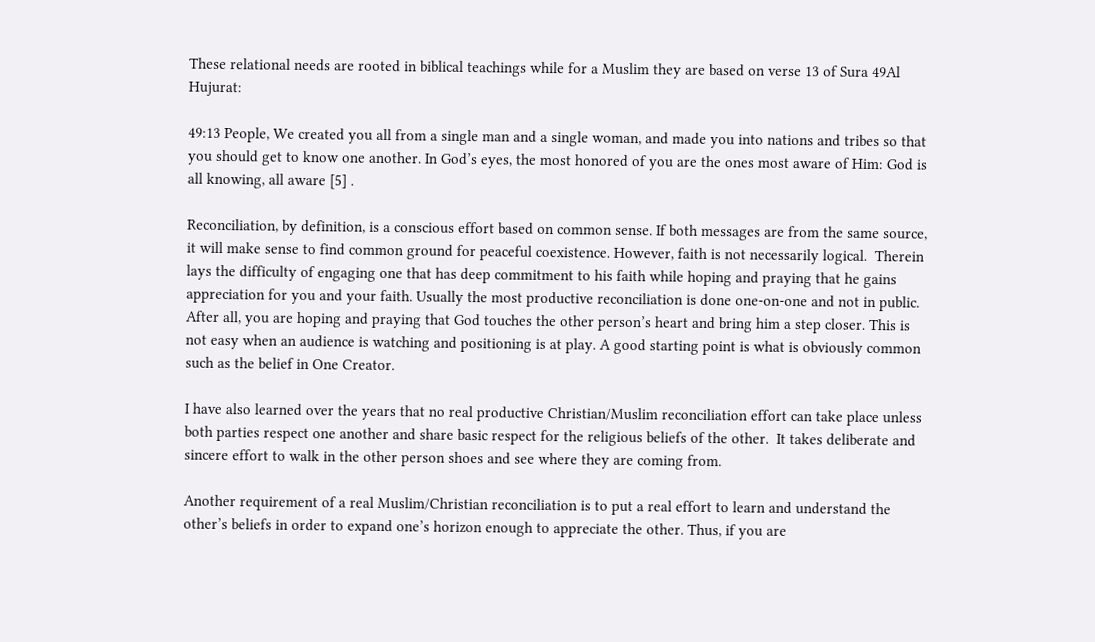These relational needs are rooted in biblical teachings while for a Muslim they are based on verse 13 of Sura 49Al Hujurat:

49:13 People, We created you all from a single man and a single woman, and made you into nations and tribes so that you should get to know one another. In God’s eyes, the most honored of you are the ones most aware of Him: God is all knowing, all aware [5] .

Reconciliation, by definition, is a conscious effort based on common sense. If both messages are from the same source, it will make sense to find common ground for peaceful coexistence. However, faith is not necessarily logical.  Therein lays the difficulty of engaging one that has deep commitment to his faith while hoping and praying that he gains appreciation for you and your faith. Usually the most productive reconciliation is done one-on-one and not in public. After all, you are hoping and praying that God touches the other person’s heart and bring him a step closer. This is not easy when an audience is watching and positioning is at play. A good starting point is what is obviously common such as the belief in One Creator.

I have also learned over the years that no real productive Christian/Muslim reconciliation effort can take place unless both parties respect one another and share basic respect for the religious beliefs of the other.  It takes deliberate and sincere effort to walk in the other person shoes and see where they are coming from.

Another requirement of a real Muslim/Christian reconciliation is to put a real effort to learn and understand the other’s beliefs in order to expand one’s horizon enough to appreciate the other. Thus, if you are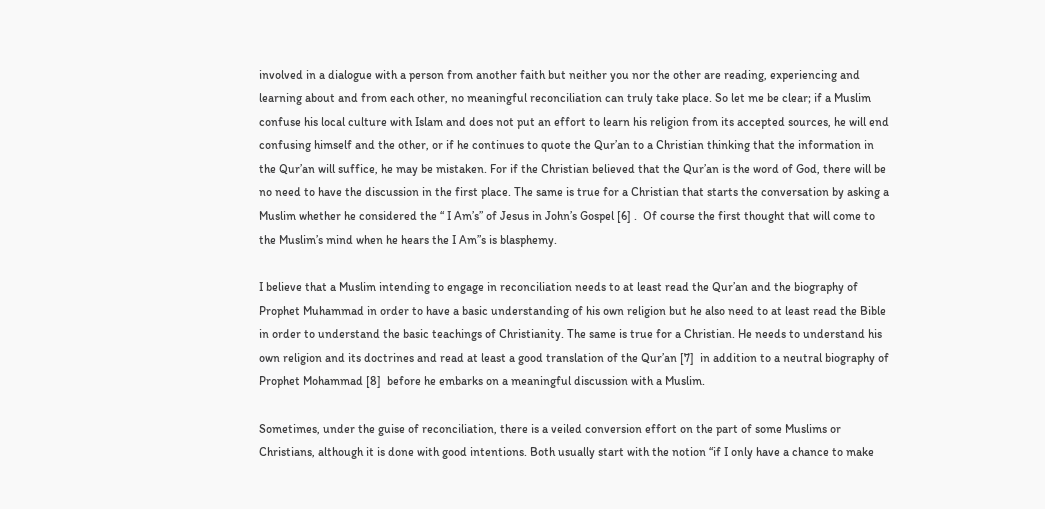involved in a dialogue with a person from another faith but neither you nor the other are reading, experiencing and learning about and from each other, no meaningful reconciliation can truly take place. So let me be clear; if a Muslim confuse his local culture with Islam and does not put an effort to learn his religion from its accepted sources, he will end confusing himself and the other, or if he continues to quote the Qur’an to a Christian thinking that the information in the Qur’an will suffice, he may be mistaken. For if the Christian believed that the Qur’an is the word of God, there will be no need to have the discussion in the first place. The same is true for a Christian that starts the conversation by asking a Muslim whether he considered the “ I Am’s” of Jesus in John’s Gospel [6] .  Of course the first thought that will come to the Muslim’s mind when he hears the I Am”s is blasphemy.

I believe that a Muslim intending to engage in reconciliation needs to at least read the Qur’an and the biography of Prophet Muhammad in order to have a basic understanding of his own religion but he also need to at least read the Bible in order to understand the basic teachings of Christianity. The same is true for a Christian. He needs to understand his own religion and its doctrines and read at least a good translation of the Qur’an [7]  in addition to a neutral biography of Prophet Mohammad [8]  before he embarks on a meaningful discussion with a Muslim.

Sometimes, under the guise of reconciliation, there is a veiled conversion effort on the part of some Muslims or Christians, although it is done with good intentions. Both usually start with the notion “if I only have a chance to make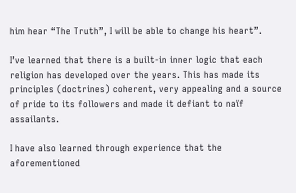him hear “The Truth”, I will be able to change his heart”.

I’ve learned that there is a built-in inner logic that each religion has developed over the years. This has made its principles (doctrines) coherent, very appealing and a source of pride to its followers and made it defiant to naïf assailants.

I have also learned through experience that the aforementioned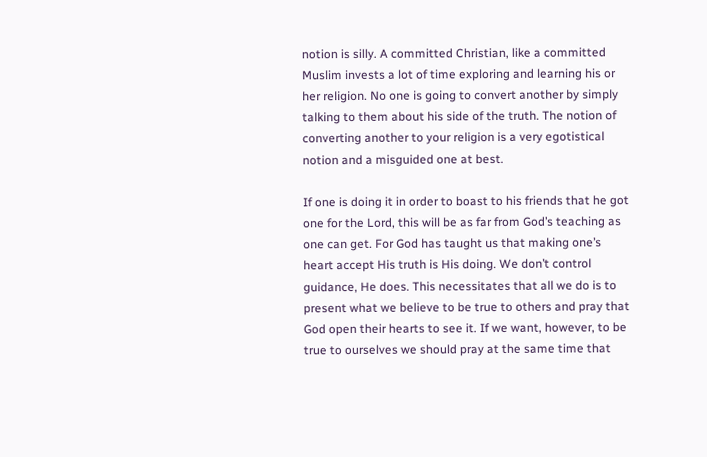notion is silly. A committed Christian, like a committed Muslim invests a lot of time exploring and learning his or her religion. No one is going to convert another by simply talking to them about his side of the truth. The notion of converting another to your religion is a very egotistical notion and a misguided one at best.

If one is doing it in order to boast to his friends that he got one for the Lord, this will be as far from God’s teaching as one can get. For God has taught us that making one’s heart accept His truth is His doing. We don’t control guidance, He does. This necessitates that all we do is to present what we believe to be true to others and pray that God open their hearts to see it. If we want, however, to be true to ourselves we should pray at the same time that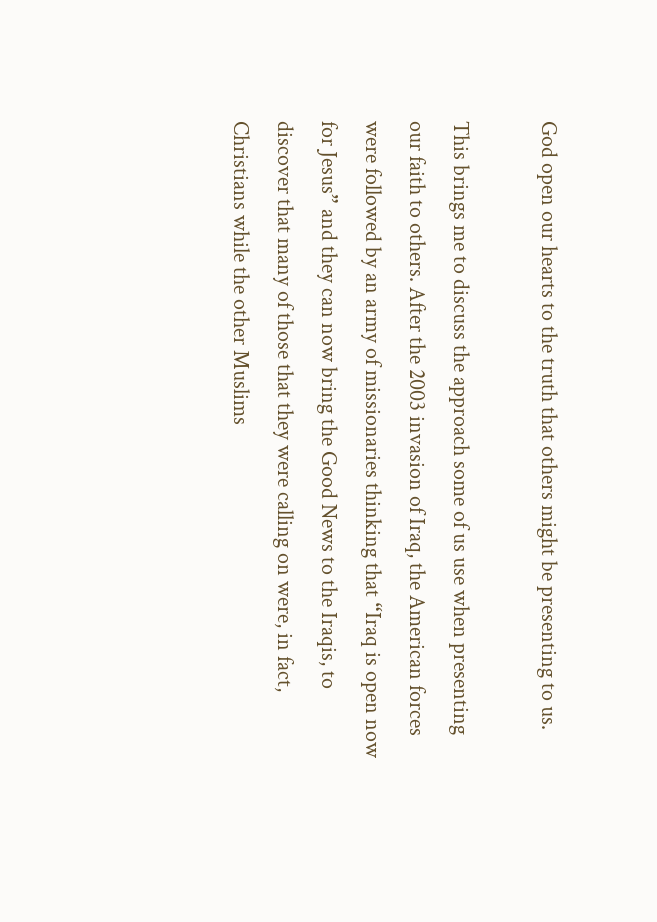God open our hearts to the truth that others might be presenting to us.

This brings me to discuss the approach some of us use when presenting our faith to others. After the 2003 invasion of Iraq, the American forces were followed by an army of missionaries thinking that “Iraq is open now for Jesus” and they can now bring the Good News to the Iraqis, to discover that many of those that they were calling on were, in fact, Christians while the other Muslims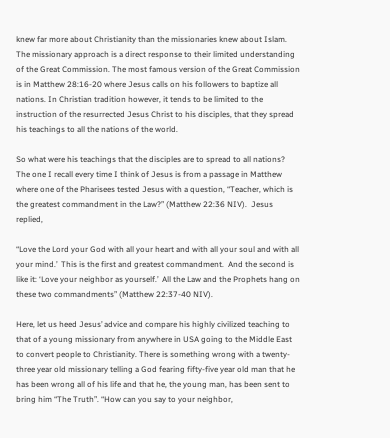knew far more about Christianity than the missionaries knew about Islam. The missionary approach is a direct response to their limited understanding of the Great Commission. The most famous version of the Great Commission is in Matthew 28:16-20 where Jesus calls on his followers to baptize all nations. In Christian tradition however, it tends to be limited to the instruction of the resurrected Jesus Christ to his disciples, that they spread his teachings to all the nations of the world.

So what were his teachings that the disciples are to spread to all nations? The one I recall every time I think of Jesus is from a passage in Matthew where one of the Pharisees tested Jesus with a question, “Teacher, which is the greatest commandment in the Law?” (Matthew 22:36 NIV).  Jesus replied,

“Love the Lord your God with all your heart and with all your soul and with all your mind.’  This is the first and greatest commandment.  And the second is like it: ‘Love your neighbor as yourself.’  All the Law and the Prophets hang on these two commandments” (Matthew 22:37-40 NIV).

Here, let us heed Jesus’ advice and compare his highly civilized teaching to that of a young missionary from anywhere in USA going to the Middle East to convert people to Christianity. There is something wrong with a twenty-three year old missionary telling a God fearing fifty-five year old man that he has been wrong all of his life and that he, the young man, has been sent to bring him “The Truth”. “How can you say to your neighbor,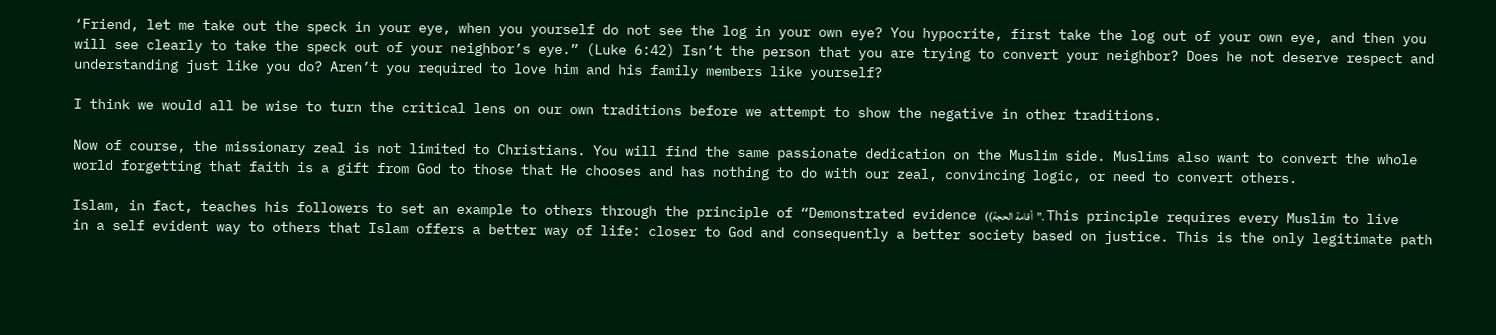‘Friend, let me take out the speck in your eye, when you yourself do not see the log in your own eye? You hypocrite, first take the log out of your own eye, and then you will see clearly to take the speck out of your neighbor’s eye.” (Luke 6:42) Isn’t the person that you are trying to convert your neighbor? Does he not deserve respect and understanding just like you do? Aren’t you required to love him and his family members like yourself?

I think we would all be wise to turn the critical lens on our own traditions before we attempt to show the negative in other traditions.

Now of course, the missionary zeal is not limited to Christians. You will find the same passionate dedication on the Muslim side. Muslims also want to convert the whole world forgetting that faith is a gift from God to those that He chooses and has nothing to do with our zeal, convincing logic, or need to convert others.

Islam, in fact, teaches his followers to set an example to others through the principle of “Demonstrated evidence ((أقامة الحجة  ”. This principle requires every Muslim to live in a self evident way to others that Islam offers a better way of life: closer to God and consequently a better society based on justice. This is the only legitimate path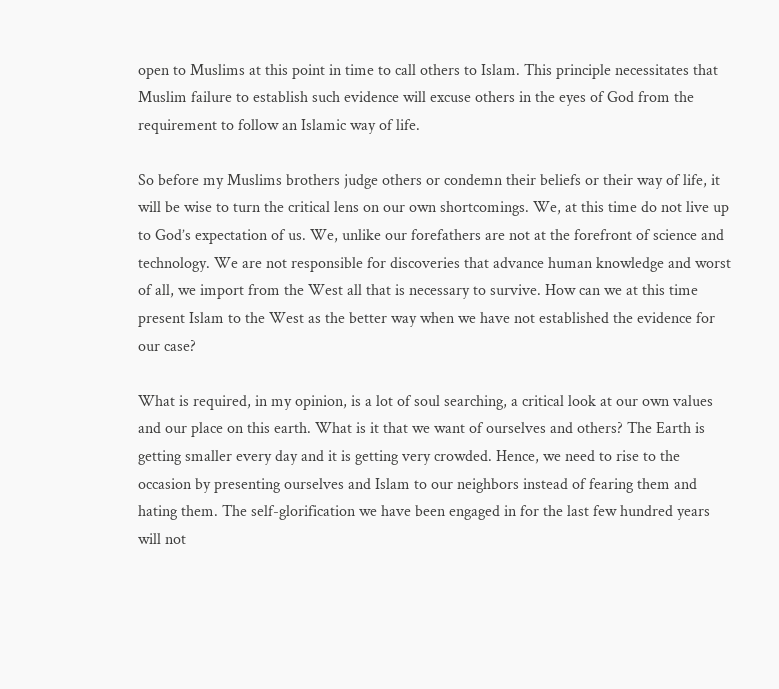open to Muslims at this point in time to call others to Islam. This principle necessitates that Muslim failure to establish such evidence will excuse others in the eyes of God from the requirement to follow an Islamic way of life.

So before my Muslims brothers judge others or condemn their beliefs or their way of life, it will be wise to turn the critical lens on our own shortcomings. We, at this time do not live up to God’s expectation of us. We, unlike our forefathers are not at the forefront of science and technology. We are not responsible for discoveries that advance human knowledge and worst of all, we import from the West all that is necessary to survive. How can we at this time present Islam to the West as the better way when we have not established the evidence for our case?

What is required, in my opinion, is a lot of soul searching, a critical look at our own values and our place on this earth. What is it that we want of ourselves and others? The Earth is getting smaller every day and it is getting very crowded. Hence, we need to rise to the occasion by presenting ourselves and Islam to our neighbors instead of fearing them and hating them. The self-glorification we have been engaged in for the last few hundred years will not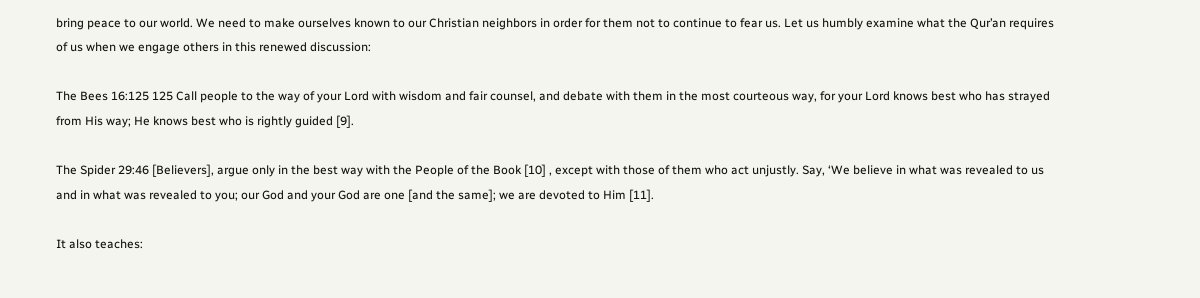bring peace to our world. We need to make ourselves known to our Christian neighbors in order for them not to continue to fear us. Let us humbly examine what the Qur’an requires of us when we engage others in this renewed discussion:

The Bees 16:125 125 Call people to the way of your Lord with wisdom and fair counsel, and debate with them in the most courteous way, for your Lord knows best who has strayed from His way; He knows best who is rightly guided [9].

The Spider 29:46 [Believers], argue only in the best way with the People of the Book [10] , except with those of them who act unjustly. Say, ‘We believe in what was revealed to us and in what was revealed to you; our God and your God are one [and the same]; we are devoted to Him [11].

It also teaches: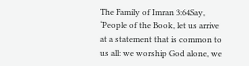The Family of Imran 3:64Say, ‘People of the Book, let us arrive at a statement that is common to us all: we worship God alone, we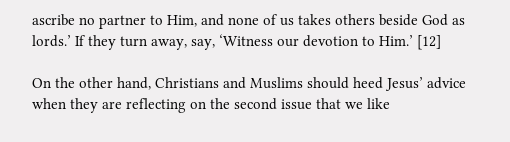ascribe no partner to Him, and none of us takes others beside God as lords.’ If they turn away, say, ‘Witness our devotion to Him.’ [12]

On the other hand, Christians and Muslims should heed Jesus’ advice when they are reflecting on the second issue that we like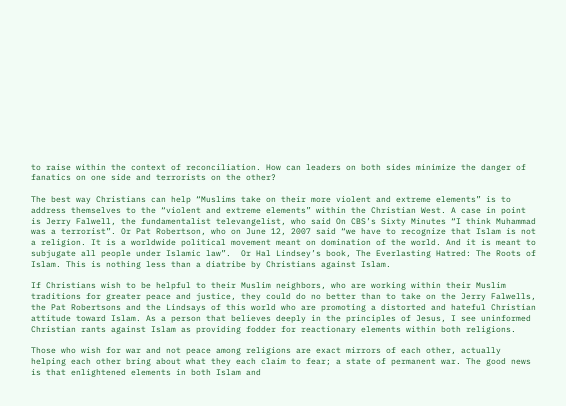to raise within the context of reconciliation. How can leaders on both sides minimize the danger of fanatics on one side and terrorists on the other?

The best way Christians can help “Muslims take on their more violent and extreme elements” is to address themselves to the “violent and extreme elements” within the Christian West. A case in point is Jerry Falwell, the fundamentalist televangelist, who said On CBS’s Sixty Minutes “I think Muhammad was a terrorist”. Or Pat Robertson, who on June 12, 2007 said “we have to recognize that Islam is not a religion. It is a worldwide political movement meant on domination of the world. And it is meant to subjugate all people under Islamic law”.  Or Hal Lindsey’s book, The Everlasting Hatred: The Roots of Islam. This is nothing less than a diatribe by Christians against Islam.

If Christians wish to be helpful to their Muslim neighbors, who are working within their Muslim traditions for greater peace and justice, they could do no better than to take on the Jerry Falwells, the Pat Robertsons and the Lindsays of this world who are promoting a distorted and hateful Christian attitude toward Islam. As a person that believes deeply in the principles of Jesus, I see uninformed Christian rants against Islam as providing fodder for reactionary elements within both religions.

Those who wish for war and not peace among religions are exact mirrors of each other, actually helping each other bring about what they each claim to fear; a state of permanent war. The good news is that enlightened elements in both Islam and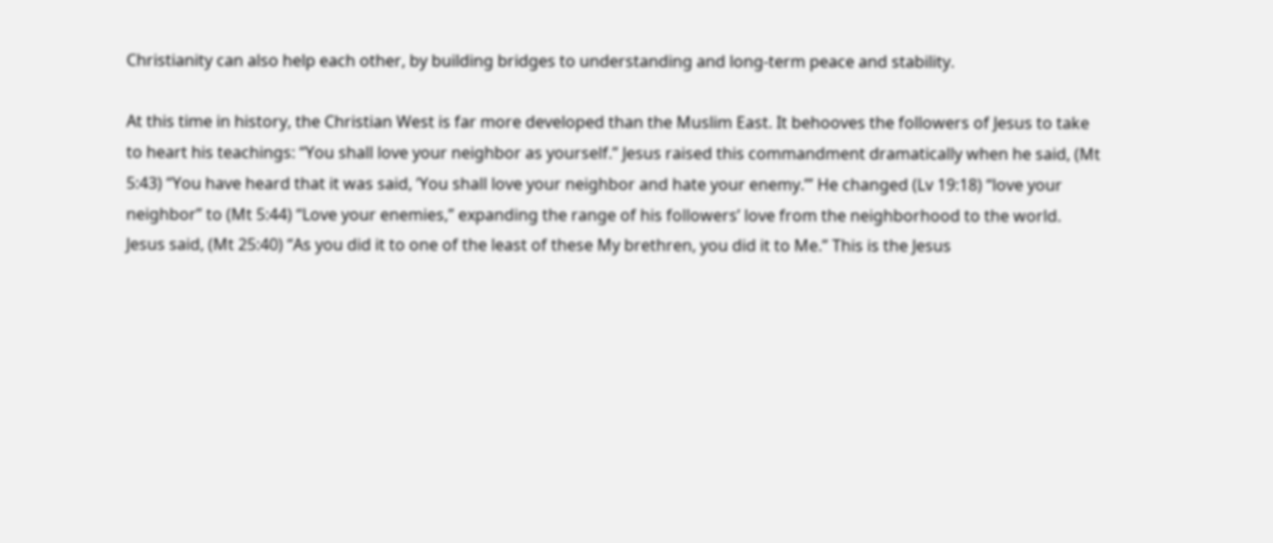Christianity can also help each other, by building bridges to understanding and long-term peace and stability.

At this time in history, the Christian West is far more developed than the Muslim East. It behooves the followers of Jesus to take to heart his teachings: “You shall love your neighbor as yourself.” Jesus raised this commandment dramatically when he said, (Mt 5:43) “You have heard that it was said, ’You shall love your neighbor and hate your enemy.’” He changed (Lv 19:18) “love your neighbor” to (Mt 5:44) “Love your enemies,” expanding the range of his followers’ love from the neighborhood to the world. Jesus said, (Mt 25:40) “As you did it to one of the least of these My brethren, you did it to Me.” This is the Jesus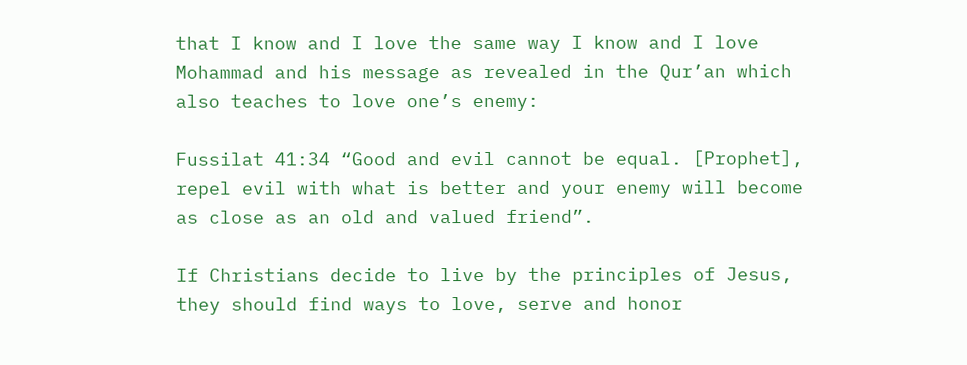that I know and I love the same way I know and I love Mohammad and his message as revealed in the Qur’an which also teaches to love one’s enemy:

Fussilat 41:34 “Good and evil cannot be equal. [Prophet], repel evil with what is better and your enemy will become as close as an old and valued friend”.

If Christians decide to live by the principles of Jesus, they should find ways to love, serve and honor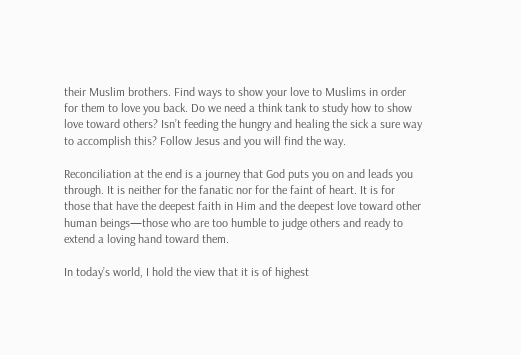their Muslim brothers. Find ways to show your love to Muslims in order for them to love you back. Do we need a think tank to study how to show love toward others? Isn’t feeding the hungry and healing the sick a sure way to accomplish this? Follow Jesus and you will find the way.

Reconciliation at the end is a journey that God puts you on and leads you through. It is neither for the fanatic nor for the faint of heart. It is for those that have the deepest faith in Him and the deepest love toward other human beings—those who are too humble to judge others and ready to extend a loving hand toward them.

In today’s world, I hold the view that it is of highest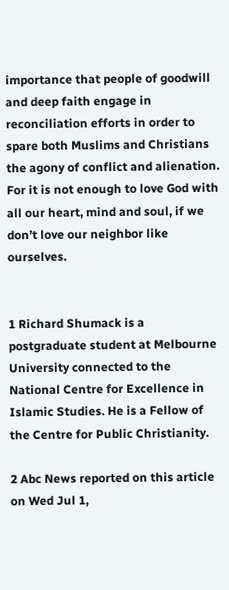importance that people of goodwill and deep faith engage in reconciliation efforts in order to spare both Muslims and Christians the agony of conflict and alienation. For it is not enough to love God with all our heart, mind and soul, if we don’t love our neighbor like ourselves.


1 Richard Shumack is a postgraduate student at Melbourne University connected to the National Centre for Excellence in Islamic Studies. He is a Fellow of the Centre for Public Christianity.

2 Abc News reported on this article on Wed Jul 1,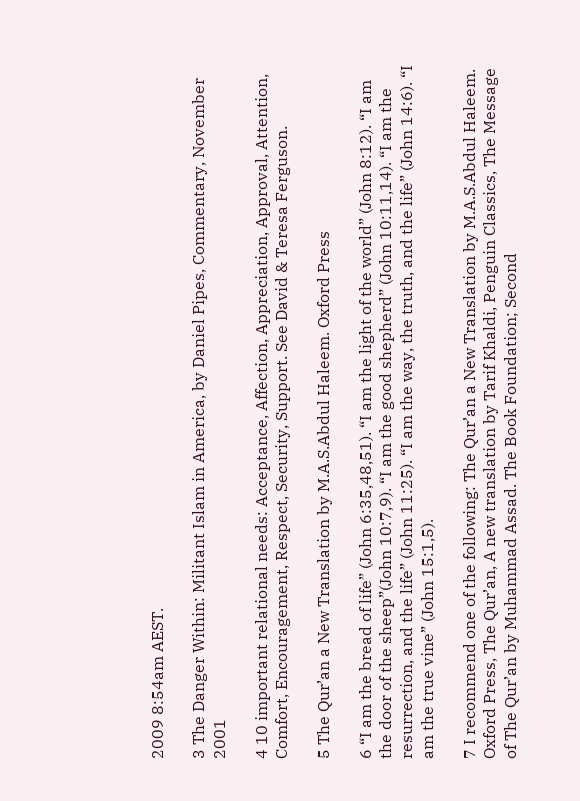2009 8:54am AEST.

3 The Danger Within: Militant Islam in America, by Daniel Pipes, Commentary, November 2001

4 10 important relational needs: Acceptance, Affection, Appreciation, Approval, Attention, Comfort, Encouragement, Respect, Security, Support. See David & Teresa Ferguson.

5 The Qur’an a New Translation by M.A.S.Abdul Haleem. Oxford Press

6 “I am the bread of life” (John 6:35,48,51). “I am the light of the world” (John 8:12). “I am the door of the sheep”(John 10:7,9). “I am the good shepherd” (John 10:11,14). “I am the resurrection, and the life” (John 11:25). “I am the way, the truth, and the life” (John 14:6). “I am the true vine” (John 15:1,5).

7 I recommend one of the following: The Qur’an a New Translation by M.A.S.Abdul Haleem. Oxford Press, The Qur’an, A new translation by Tarif Khaldi, Penguin Classics, The Message of The Qur’an by Muhammad Assad. The Book Foundation; Second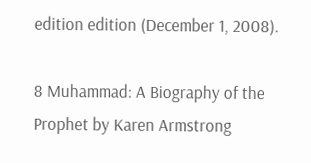edition edition (December 1, 2008).

8 Muhammad: A Biography of the Prophet by Karen Armstrong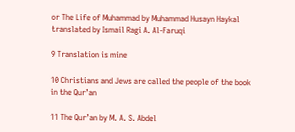or The Life of Muhammad by Muhammad Husayn Haykal translated by Ismail Ragi A. Al-Faruqi

9 Translation is mine

10 Christians and Jews are called the people of the book in the Qur’an

11 The Qur’an by M. A. S. Abdel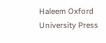Haleem Oxford University Press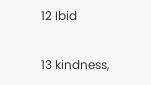12 Ibid

13 kindness,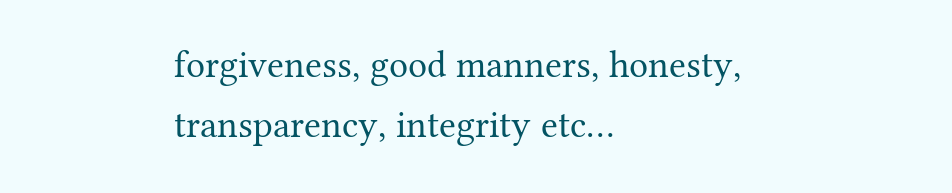forgiveness, good manners, honesty, transparency, integrity etc…